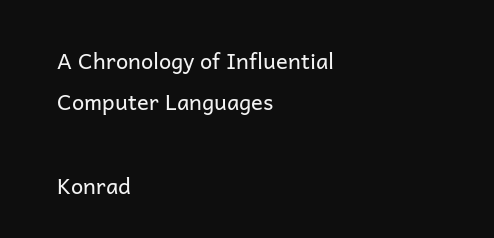A Chronology of Influential Computer Languages

Konrad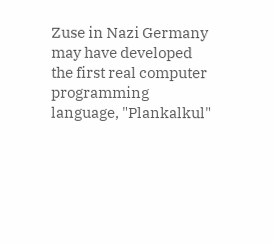Zuse in Nazi Germany may have developed the first real computer programming language, "Plankalkul"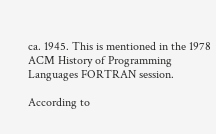ca. 1945. This is mentioned in the 1978 ACM History of Programming Languages FORTRAN session.

According to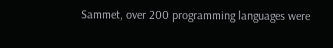Sammet, over 200 programming languages were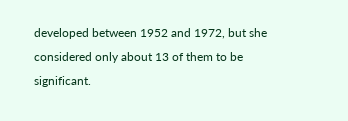developed between 1952 and 1972, but she considered only about 13 of them to be significant.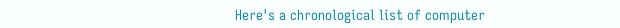Here's a chronological list of computer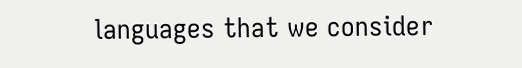languages that we consider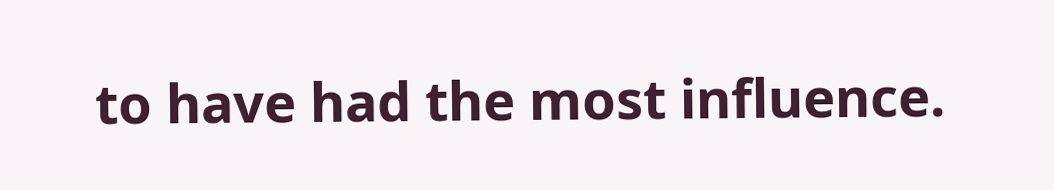to have had the most influence.